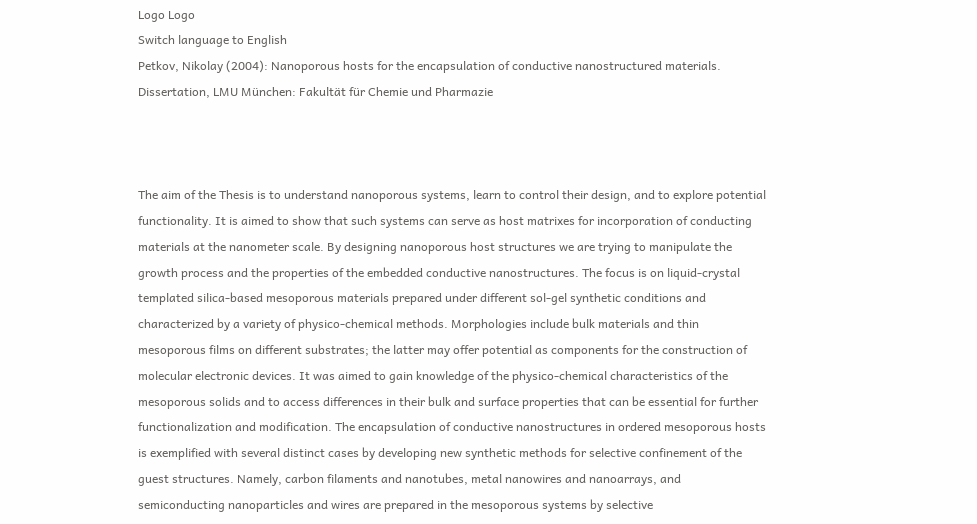Logo Logo
Switch language to English
Petkov, Nikolay (2004): Nanoporous hosts for the encapsulation of conductive nanostructured materials. Dissertation, LMU München: Fakultät für Chemie und Pharmazie



The aim of the Thesis is to understand nanoporous systems, learn to control their design, and to explore potential functionality. It is aimed to show that such systems can serve as host matrixes for incorporation of conducting materials at the nanometer scale. By designing nanoporous host structures we are trying to manipulate the growth process and the properties of the embedded conductive nanostructures. The focus is on liquid-crystal templated silica-based mesoporous materials prepared under different sol-gel synthetic conditions and characterized by a variety of physico-chemical methods. Morphologies include bulk materials and thin mesoporous films on different substrates; the latter may offer potential as components for the construction of molecular electronic devices. It was aimed to gain knowledge of the physico-chemical characteristics of the mesoporous solids and to access differences in their bulk and surface properties that can be essential for further functionalization and modification. The encapsulation of conductive nanostructures in ordered mesoporous hosts is exemplified with several distinct cases by developing new synthetic methods for selective confinement of the guest structures. Namely, carbon filaments and nanotubes, metal nanowires and nanoarrays, and semiconducting nanoparticles and wires are prepared in the mesoporous systems by selective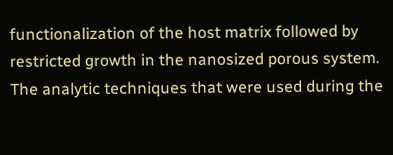functionalization of the host matrix followed by restricted growth in the nanosized porous system. The analytic techniques that were used during the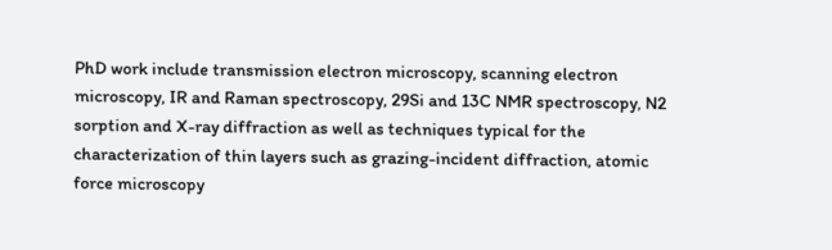PhD work include transmission electron microscopy, scanning electron microscopy, IR and Raman spectroscopy, 29Si and 13C NMR spectroscopy, N2 sorption and X-ray diffraction as well as techniques typical for the characterization of thin layers such as grazing-incident diffraction, atomic force microscopy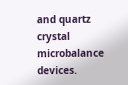and quartz crystal microbalance devices.